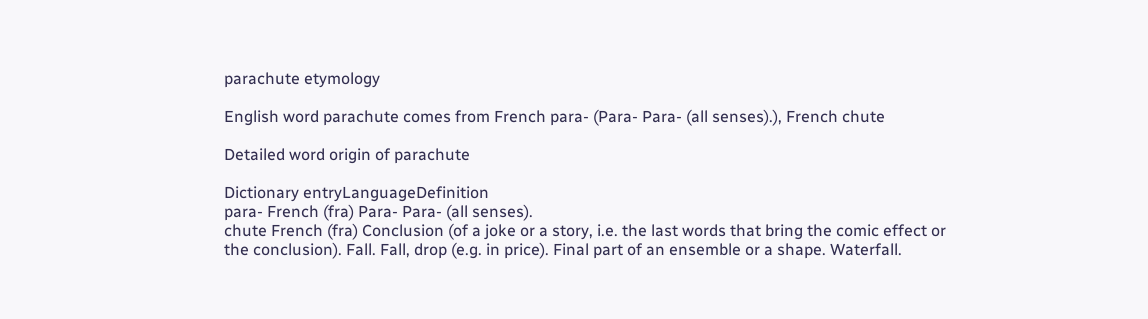parachute etymology

English word parachute comes from French para- (Para- Para- (all senses).), French chute

Detailed word origin of parachute

Dictionary entryLanguageDefinition
para- French (fra) Para- Para- (all senses).
chute French (fra) Conclusion (of a joke or a story, i.e. the last words that bring the comic effect or the conclusion). Fall. Fall, drop (e.g. in price). Final part of an ensemble or a shape. Waterfall.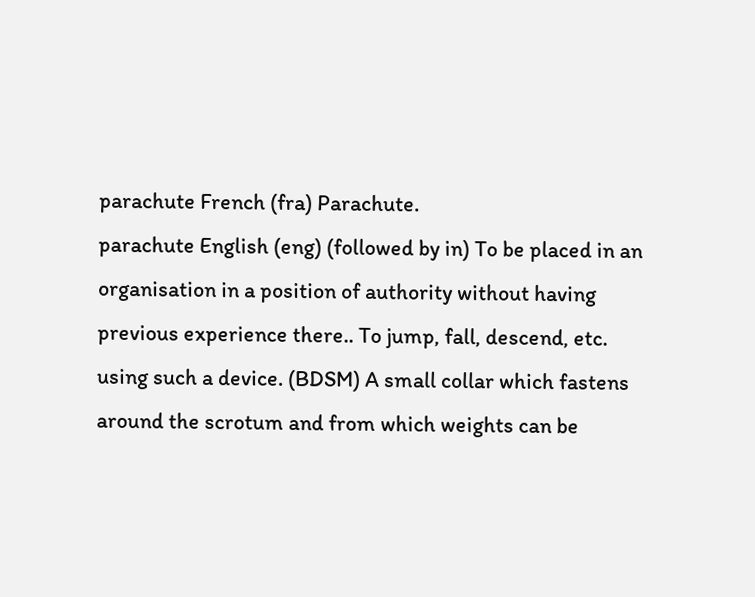parachute French (fra) Parachute.
parachute English (eng) (followed by in) To be placed in an organisation in a position of authority without having previous experience there.. To jump, fall, descend, etc. using such a device. (BDSM) A small collar which fastens around the scrotum and from which weights can be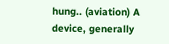hung.. (aviation) A device, generally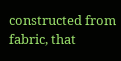constructed from fabric, that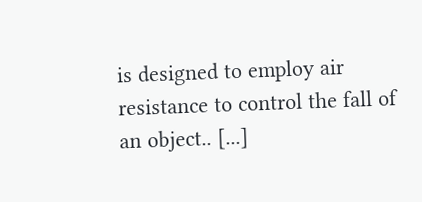is designed to employ air resistance to control the fall of an object.. [...]